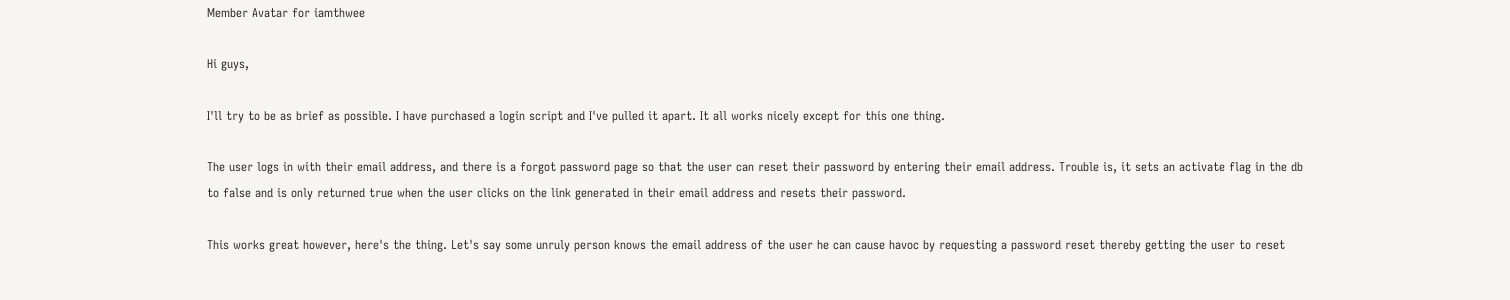Member Avatar for iamthwee

Hi guys,

I'll try to be as brief as possible. I have purchased a login script and I've pulled it apart. It all works nicely except for this one thing.

The user logs in with their email address, and there is a forgot password page so that the user can reset their password by entering their email address. Trouble is, it sets an activate flag in the db to false and is only returned true when the user clicks on the link generated in their email address and resets their password.

This works great however, here's the thing. Let's say some unruly person knows the email address of the user he can cause havoc by requesting a password reset thereby getting the user to reset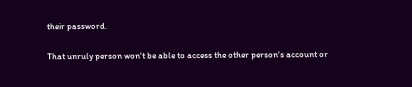their password.

That unruly person won't be able to access the other person's account or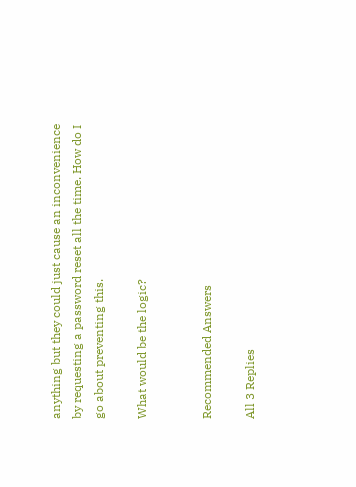anything but they could just cause an inconvenience by requesting a password reset all the time. How do I go about preventing this.

What would be the logic?


Recommended Answers

All 3 Replies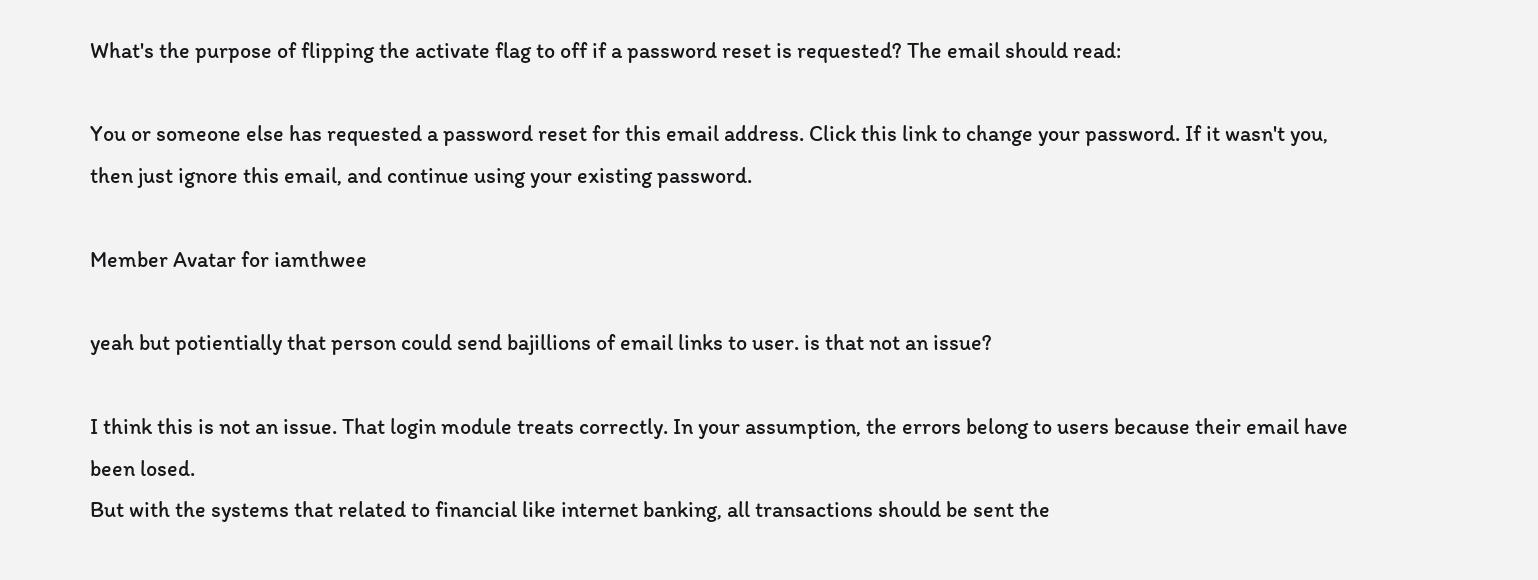What's the purpose of flipping the activate flag to off if a password reset is requested? The email should read:

You or someone else has requested a password reset for this email address. Click this link to change your password. If it wasn't you, then just ignore this email, and continue using your existing password.

Member Avatar for iamthwee

yeah but potientially that person could send bajillions of email links to user. is that not an issue?

I think this is not an issue. That login module treats correctly. In your assumption, the errors belong to users because their email have been losed.
But with the systems that related to financial like internet banking, all transactions should be sent the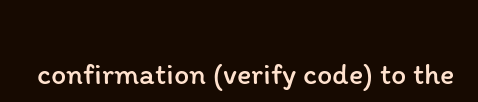confirmation (verify code) to the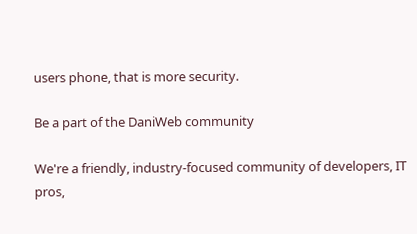users phone, that is more security.

Be a part of the DaniWeb community

We're a friendly, industry-focused community of developers, IT pros,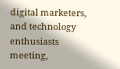digital marketers, and technology enthusiasts meeting,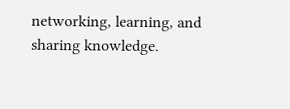networking, learning, and sharing knowledge.